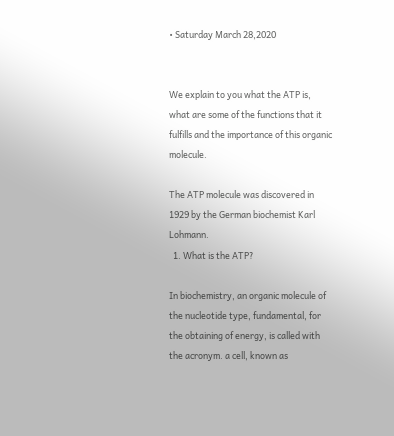• Saturday March 28,2020


We explain to you what the ATP is, what are some of the functions that it fulfills and the importance of this organic molecule.

The ATP molecule was discovered in 1929 by the German biochemist Karl Lohmann.
  1. What is the ATP?

In biochemistry, an organic molecule of the nucleotide type, fundamental, for the obtaining of energy, is called with the acronym. a cell, known as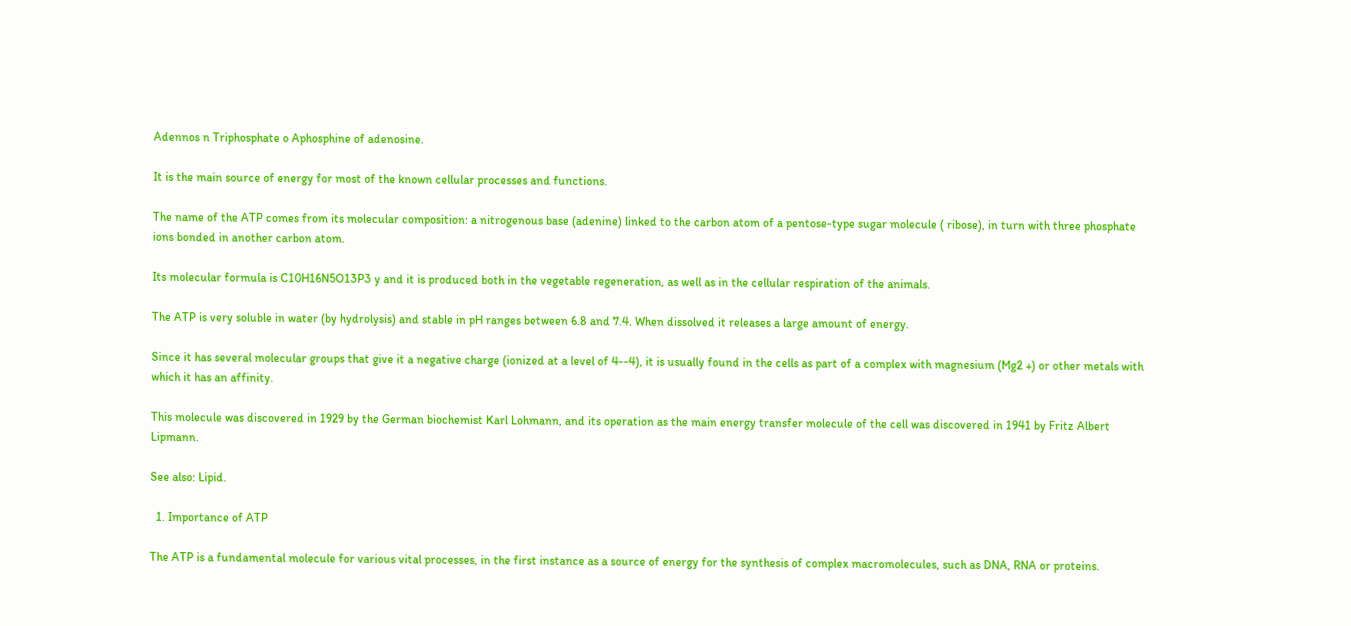Adennos n Triphosphate o Aphosphine of adenosine.

It is the main source of energy for most of the known cellular processes and functions.

The name of the ATP comes from its molecular composition: a nitrogenous base (adenine) linked to the carbon atom of a pentose-type sugar molecule ( ribose), in turn with three phosphate ions bonded in another carbon atom.

Its molecular formula is C10H16N5O13P3 y and it is produced both in the vegetable regeneration, as well as in the cellular respiration of the animals.

The ATP is very soluble in water (by hydrolysis) and stable in pH ranges between 6.8 and 7.4. When dissolved it releases a large amount of energy.

Since it has several molecular groups that give it a negative charge (ionized at a level of 4--4), it is usually found in the cells as part of a complex with magnesium (Mg2 +) or other metals with which it has an affinity.

This molecule was discovered in 1929 by the German biochemist Karl Lohmann, and its operation as the main energy transfer molecule of the cell was discovered in 1941 by Fritz Albert Lipmann.

See also: Lipid.

  1. Importance of ATP

The ATP is a fundamental molecule for various vital processes, in the first instance as a source of energy for the synthesis of complex macromolecules, such as DNA, RNA or proteins.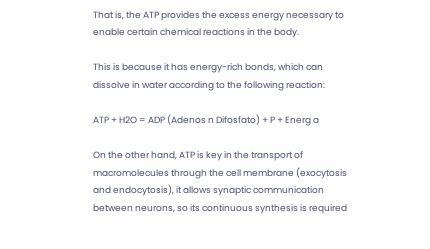That is, the ATP provides the excess energy necessary to enable certain chemical reactions in the body.

This is because it has energy-rich bonds, which can dissolve in water according to the following reaction:

ATP + H2O = ADP (Adenos n Difosfato) + P + Energ a

On the other hand, ATP is key in the transport of macromolecules through the cell membrane (exocytosis and endocytosis), it allows synaptic communication between neurons, so its continuous synthesis is required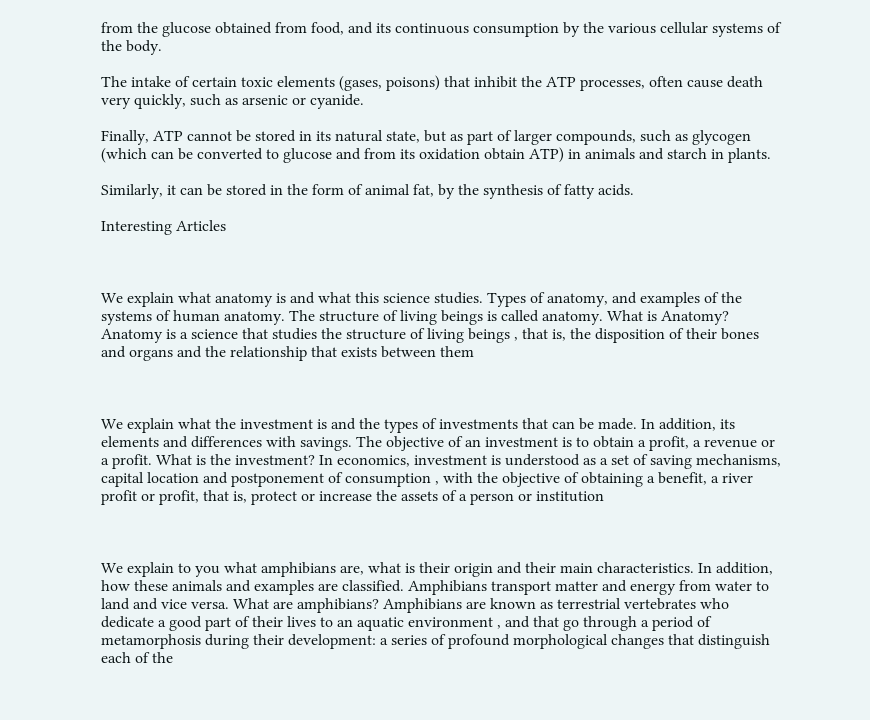from the glucose obtained from food, and its continuous consumption by the various cellular systems of the body.

The intake of certain toxic elements (gases, poisons) that inhibit the ATP processes, often cause death very quickly, such as arsenic or cyanide.

Finally, ATP cannot be stored in its natural state, but as part of larger compounds, such as glycogen (which can be converted to glucose and from its oxidation obtain ATP) in animals and starch in plants.

Similarly, it can be stored in the form of animal fat, by the synthesis of fatty acids.

Interesting Articles



We explain what anatomy is and what this science studies. Types of anatomy, and examples of the systems of human anatomy. The structure of living beings is called anatomy. What is Anatomy? Anatomy is a science that studies the structure of living beings , that is, the disposition of their bones and organs and the relationship that exists between them



We explain what the investment is and the types of investments that can be made. In addition, its elements and differences with savings. The objective of an investment is to obtain a profit, a revenue or a profit. What is the investment? In economics, investment is understood as a set of saving mechanisms, capital location and postponement of consumption , with the objective of obtaining a benefit, a river profit or profit, that is, protect or increase the assets of a person or institution



We explain to you what amphibians are, what is their origin and their main characteristics. In addition, how these animals and examples are classified. Amphibians transport matter and energy from water to land and vice versa. What are amphibians? Amphibians are known as terrestrial vertebrates who dedicate a good part of their lives to an aquatic environment , and that go through a period of metamorphosis during their development: a series of profound morphological changes that distinguish each of the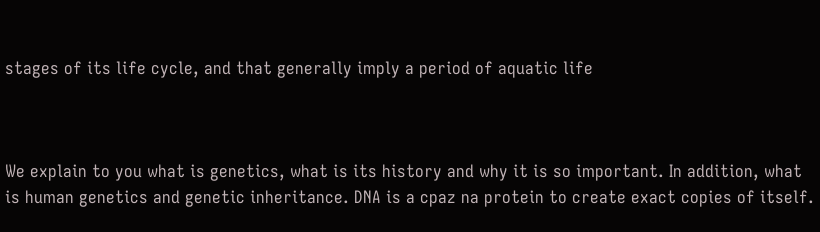stages of its life cycle, and that generally imply a period of aquatic life



We explain to you what is genetics, what is its history and why it is so important. In addition, what is human genetics and genetic inheritance. DNA is a cpaz na protein to create exact copies of itself.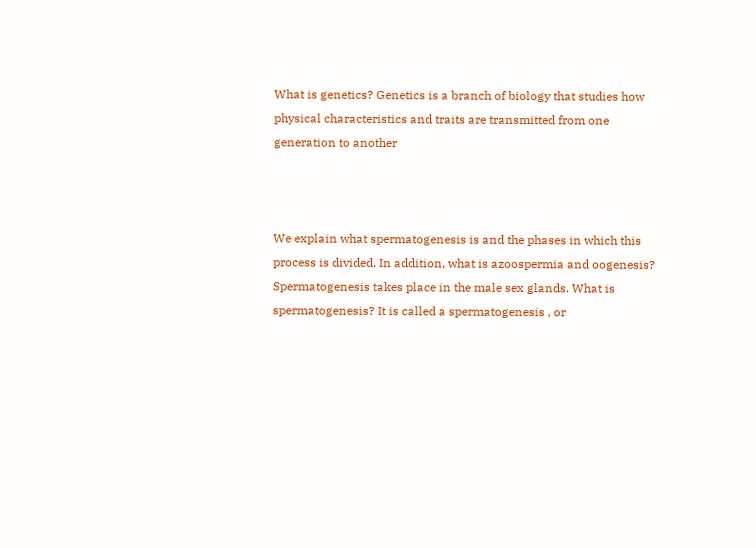What is genetics? Genetics is a branch of biology that studies how physical characteristics and traits are transmitted from one generation to another



We explain what spermatogenesis is and the phases in which this process is divided. In addition, what is azoospermia and oogenesis? Spermatogenesis takes place in the male sex glands. What is spermatogenesis? It is called a spermatogenesis , or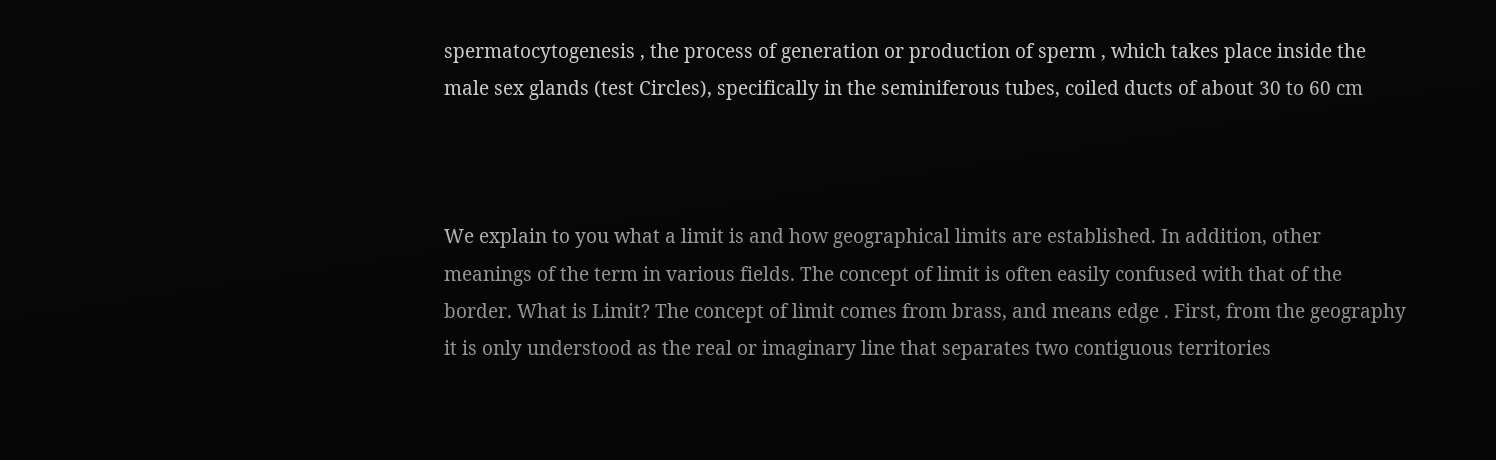spermatocytogenesis , the process of generation or production of sperm , which takes place inside the male sex glands (test Circles), specifically in the seminiferous tubes, coiled ducts of about 30 to 60 cm



We explain to you what a limit is and how geographical limits are established. In addition, other meanings of the term in various fields. The concept of limit is often easily confused with that of the border. What is Limit? The concept of limit comes from brass, and means edge . First, from the geography it is only understood as the real or imaginary line that separates two contiguous territories